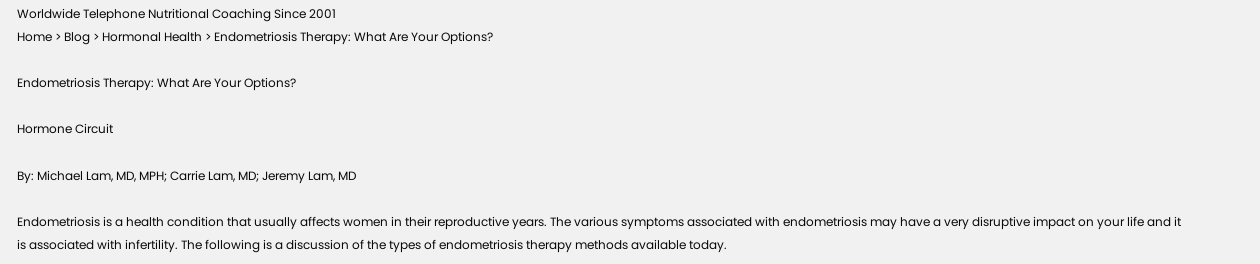Worldwide Telephone Nutritional Coaching Since 2001
Home > Blog > Hormonal Health > Endometriosis Therapy: What Are Your Options?

Endometriosis Therapy: What Are Your Options?

Hormone Circuit

By: Michael Lam, MD, MPH; Carrie Lam, MD; Jeremy Lam, MD

Endometriosis is a health condition that usually affects women in their reproductive years. The various symptoms associated with endometriosis may have a very disruptive impact on your life and it is associated with infertility. The following is a discussion of the types of endometriosis therapy methods available today.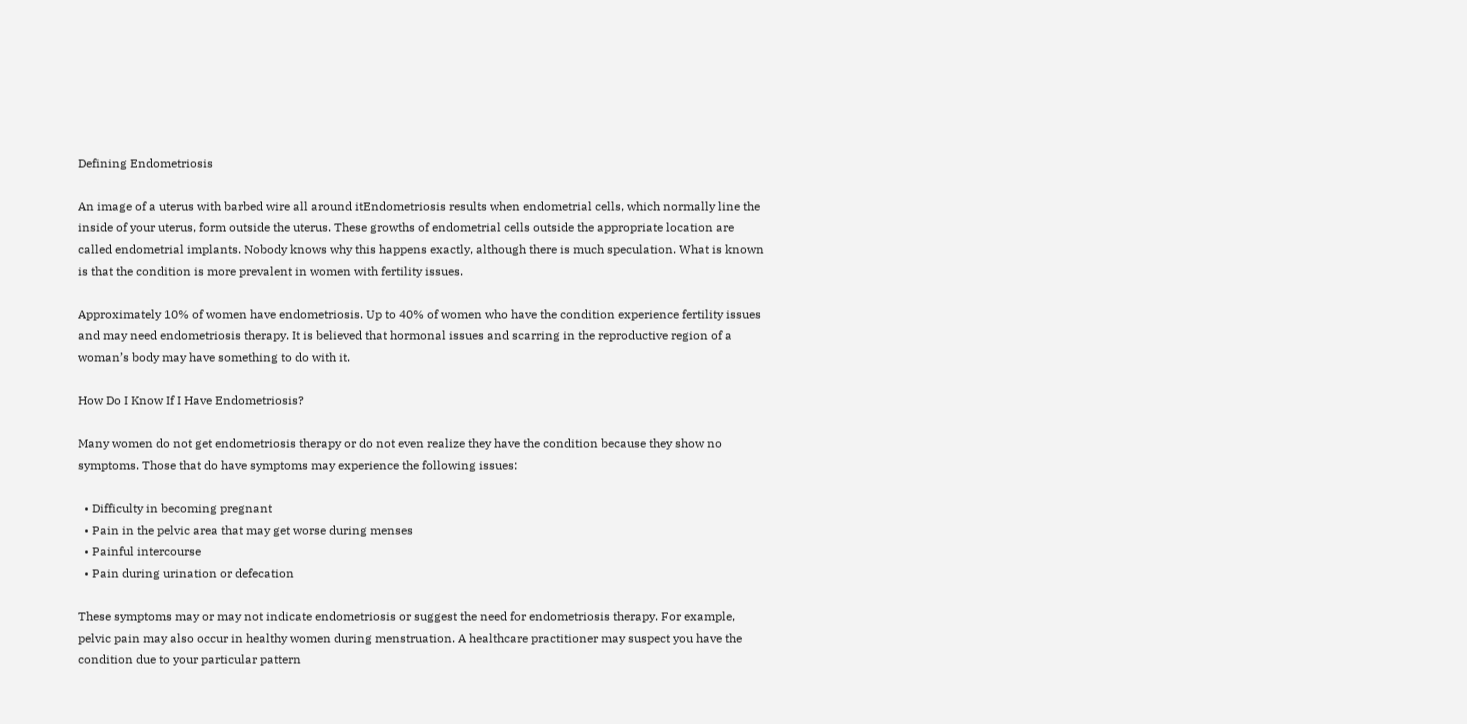Defining Endometriosis

An image of a uterus with barbed wire all around itEndometriosis results when endometrial cells, which normally line the inside of your uterus, form outside the uterus. These growths of endometrial cells outside the appropriate location are called endometrial implants. Nobody knows why this happens exactly, although there is much speculation. What is known is that the condition is more prevalent in women with fertility issues.

Approximately 10% of women have endometriosis. Up to 40% of women who have the condition experience fertility issues and may need endometriosis therapy. It is believed that hormonal issues and scarring in the reproductive region of a woman’s body may have something to do with it.

How Do I Know If I Have Endometriosis?

Many women do not get endometriosis therapy or do not even realize they have the condition because they show no symptoms. Those that do have symptoms may experience the following issues:

  • Difficulty in becoming pregnant
  • Pain in the pelvic area that may get worse during menses
  • Painful intercourse
  • Pain during urination or defecation

These symptoms may or may not indicate endometriosis or suggest the need for endometriosis therapy. For example, pelvic pain may also occur in healthy women during menstruation. A healthcare practitioner may suspect you have the condition due to your particular pattern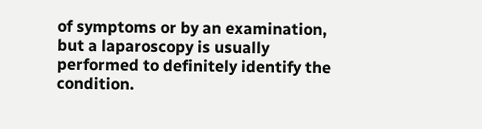of symptoms or by an examination, but a laparoscopy is usually performed to definitely identify the condition.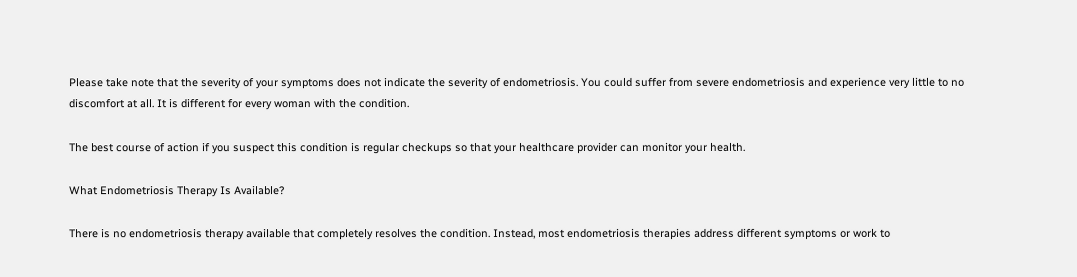Please take note that the severity of your symptoms does not indicate the severity of endometriosis. You could suffer from severe endometriosis and experience very little to no discomfort at all. It is different for every woman with the condition.

The best course of action if you suspect this condition is regular checkups so that your healthcare provider can monitor your health.

What Endometriosis Therapy Is Available?

There is no endometriosis therapy available that completely resolves the condition. Instead, most endometriosis therapies address different symptoms or work to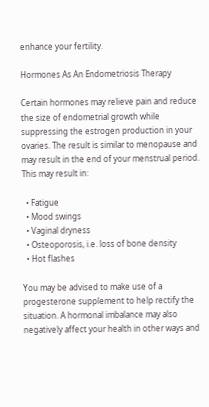enhance your fertility.

Hormones As An Endometriosis Therapy

Certain hormones may relieve pain and reduce the size of endometrial growth while suppressing the estrogen production in your ovaries. The result is similar to menopause and may result in the end of your menstrual period. This may result in:

  • Fatigue
  • Mood swings
  • Vaginal dryness
  • Osteoporosis, i.e. loss of bone density
  • Hot flashes

You may be advised to make use of a progesterone supplement to help rectify the situation. A hormonal imbalance may also negatively affect your health in other ways and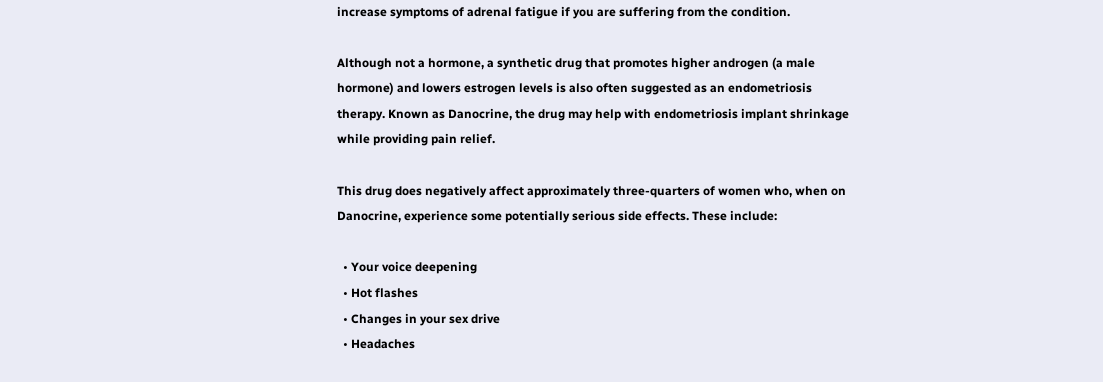increase symptoms of adrenal fatigue if you are suffering from the condition.

Although not a hormone, a synthetic drug that promotes higher androgen (a male hormone) and lowers estrogen levels is also often suggested as an endometriosis therapy. Known as Danocrine, the drug may help with endometriosis implant shrinkage while providing pain relief.

This drug does negatively affect approximately three-quarters of women who, when on Danocrine, experience some potentially serious side effects. These include:

  • Your voice deepening
  • Hot flashes
  • Changes in your sex drive
  • Headaches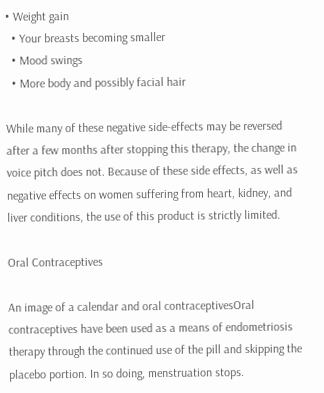• Weight gain
  • Your breasts becoming smaller
  • Mood swings
  • More body and possibly facial hair

While many of these negative side-effects may be reversed after a few months after stopping this therapy, the change in voice pitch does not. Because of these side effects, as well as negative effects on women suffering from heart, kidney, and liver conditions, the use of this product is strictly limited.

Oral Contraceptives

An image of a calendar and oral contraceptivesOral contraceptives have been used as a means of endometriosis therapy through the continued use of the pill and skipping the placebo portion. In so doing, menstruation stops.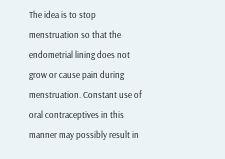The idea is to stop menstruation so that the endometrial lining does not grow or cause pain during menstruation. Constant use of oral contraceptives in this manner may possibly result in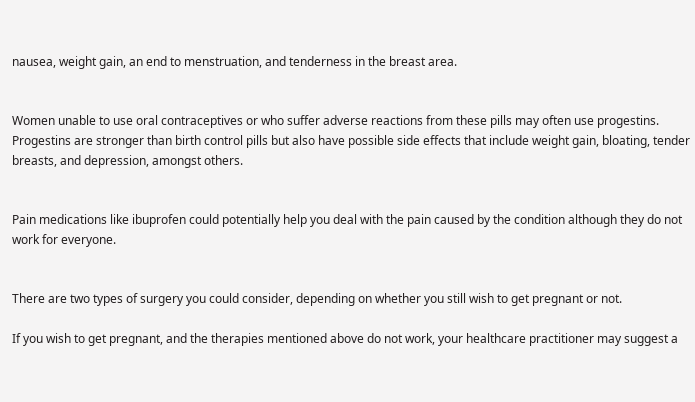nausea, weight gain, an end to menstruation, and tenderness in the breast area.


Women unable to use oral contraceptives or who suffer adverse reactions from these pills may often use progestins. Progestins are stronger than birth control pills but also have possible side effects that include weight gain, bloating, tender breasts, and depression, amongst others.


Pain medications like ibuprofen could potentially help you deal with the pain caused by the condition although they do not work for everyone.


There are two types of surgery you could consider, depending on whether you still wish to get pregnant or not.

If you wish to get pregnant, and the therapies mentioned above do not work, your healthcare practitioner may suggest a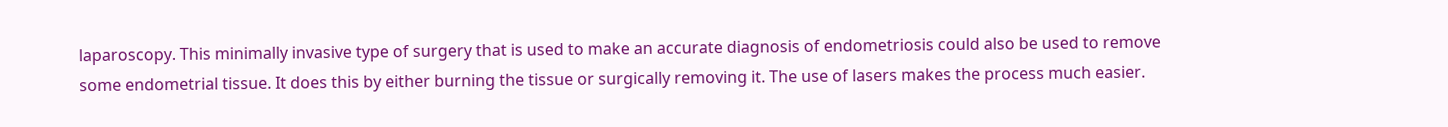laparoscopy. This minimally invasive type of surgery that is used to make an accurate diagnosis of endometriosis could also be used to remove some endometrial tissue. It does this by either burning the tissue or surgically removing it. The use of lasers makes the process much easier.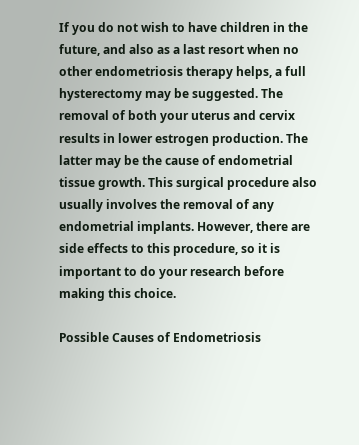If you do not wish to have children in the future, and also as a last resort when no other endometriosis therapy helps, a full hysterectomy may be suggested. The removal of both your uterus and cervix results in lower estrogen production. The latter may be the cause of endometrial tissue growth. This surgical procedure also usually involves the removal of any endometrial implants. However, there are side effects to this procedure, so it is important to do your research before making this choice.

Possible Causes of Endometriosis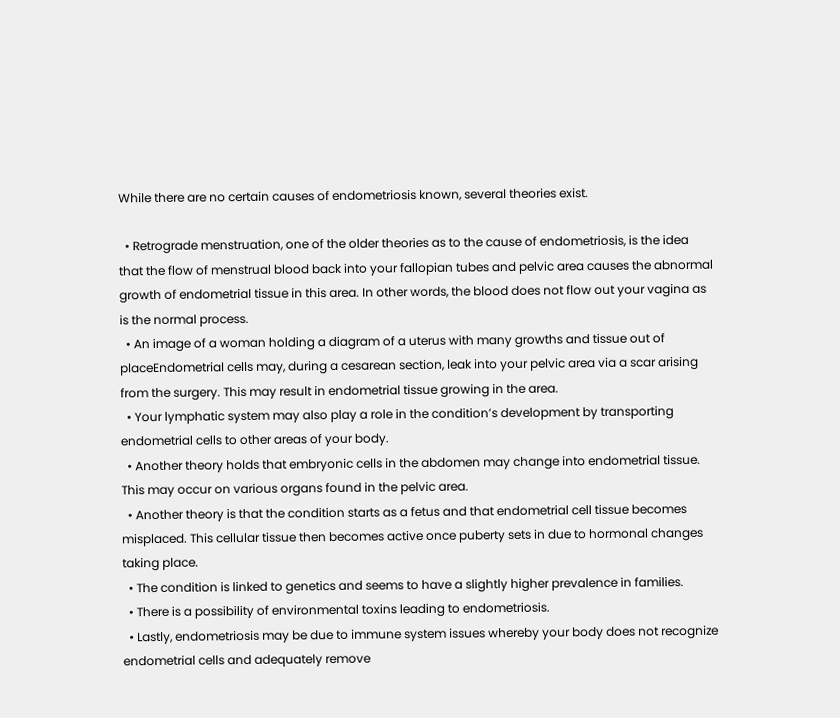While there are no certain causes of endometriosis known, several theories exist.

  • Retrograde menstruation, one of the older theories as to the cause of endometriosis, is the idea that the flow of menstrual blood back into your fallopian tubes and pelvic area causes the abnormal growth of endometrial tissue in this area. In other words, the blood does not flow out your vagina as is the normal process.
  • An image of a woman holding a diagram of a uterus with many growths and tissue out of placeEndometrial cells may, during a cesarean section, leak into your pelvic area via a scar arising from the surgery. This may result in endometrial tissue growing in the area.
  • Your lymphatic system may also play a role in the condition’s development by transporting endometrial cells to other areas of your body.
  • Another theory holds that embryonic cells in the abdomen may change into endometrial tissue. This may occur on various organs found in the pelvic area.
  • Another theory is that the condition starts as a fetus and that endometrial cell tissue becomes misplaced. This cellular tissue then becomes active once puberty sets in due to hormonal changes taking place.
  • The condition is linked to genetics and seems to have a slightly higher prevalence in families.
  • There is a possibility of environmental toxins leading to endometriosis.
  • Lastly, endometriosis may be due to immune system issues whereby your body does not recognize endometrial cells and adequately remove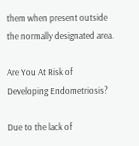them when present outside the normally designated area.

Are You At Risk of Developing Endometriosis?

Due to the lack of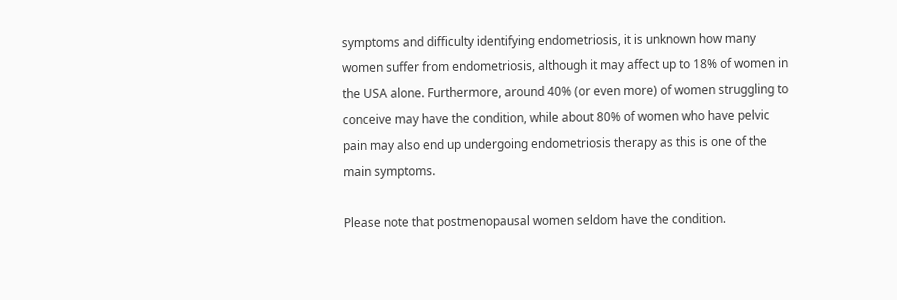symptoms and difficulty identifying endometriosis, it is unknown how many women suffer from endometriosis, although it may affect up to 18% of women in the USA alone. Furthermore, around 40% (or even more) of women struggling to conceive may have the condition, while about 80% of women who have pelvic pain may also end up undergoing endometriosis therapy as this is one of the main symptoms.

Please note that postmenopausal women seldom have the condition.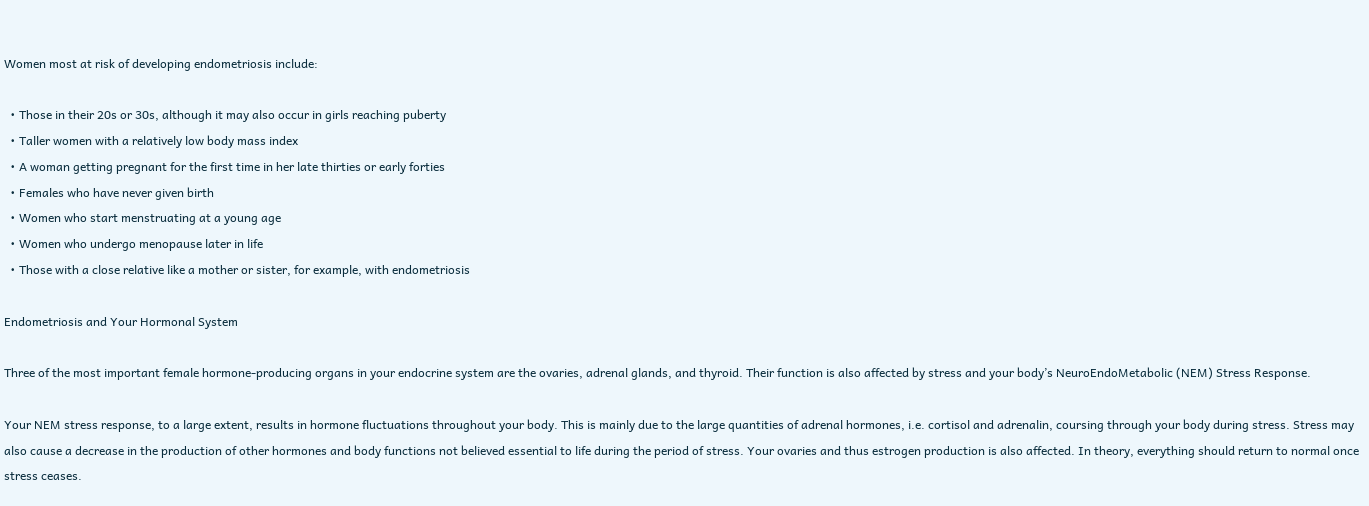Women most at risk of developing endometriosis include:

  • Those in their 20s or 30s, although it may also occur in girls reaching puberty
  • Taller women with a relatively low body mass index
  • A woman getting pregnant for the first time in her late thirties or early forties
  • Females who have never given birth
  • Women who start menstruating at a young age
  • Women who undergo menopause later in life
  • Those with a close relative like a mother or sister, for example, with endometriosis

Endometriosis and Your Hormonal System

Three of the most important female hormone-producing organs in your endocrine system are the ovaries, adrenal glands, and thyroid. Their function is also affected by stress and your body’s NeuroEndoMetabolic (NEM) Stress Response.

Your NEM stress response, to a large extent, results in hormone fluctuations throughout your body. This is mainly due to the large quantities of adrenal hormones, i.e. cortisol and adrenalin, coursing through your body during stress. Stress may also cause a decrease in the production of other hormones and body functions not believed essential to life during the period of stress. Your ovaries and thus estrogen production is also affected. In theory, everything should return to normal once stress ceases.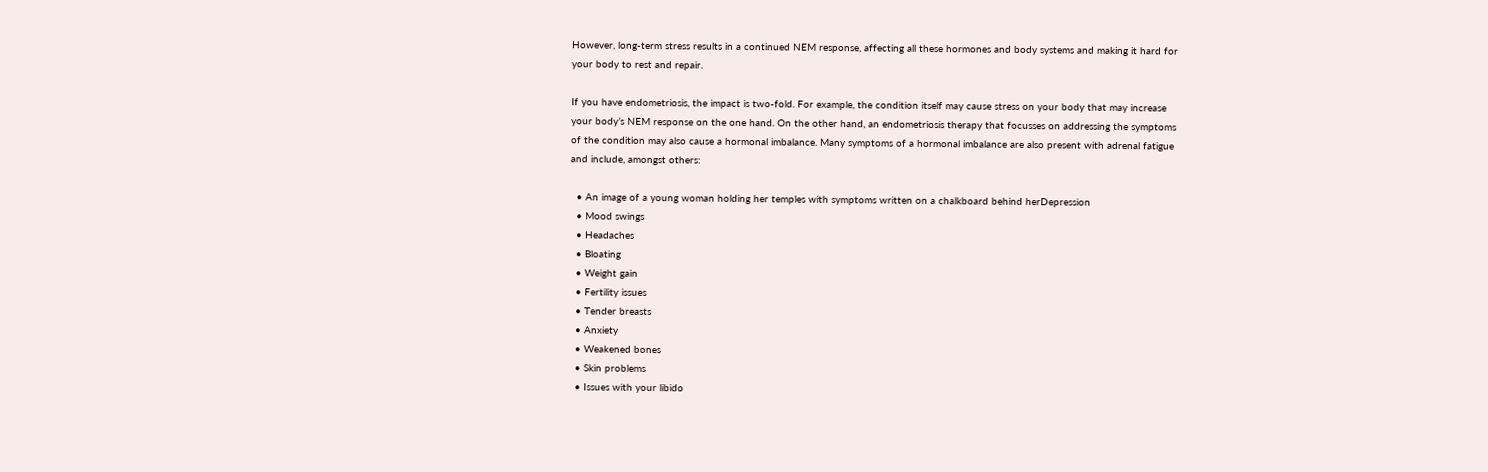However, long-term stress results in a continued NEM response, affecting all these hormones and body systems and making it hard for your body to rest and repair.

If you have endometriosis, the impact is two-fold. For example, the condition itself may cause stress on your body that may increase your body’s NEM response on the one hand. On the other hand, an endometriosis therapy that focusses on addressing the symptoms of the condition may also cause a hormonal imbalance. Many symptoms of a hormonal imbalance are also present with adrenal fatigue and include, amongst others:

  • An image of a young woman holding her temples with symptoms written on a chalkboard behind herDepression
  • Mood swings
  • Headaches
  • Bloating
  • Weight gain
  • Fertility issues
  • Tender breasts
  • Anxiety
  • Weakened bones
  • Skin problems
  • Issues with your libido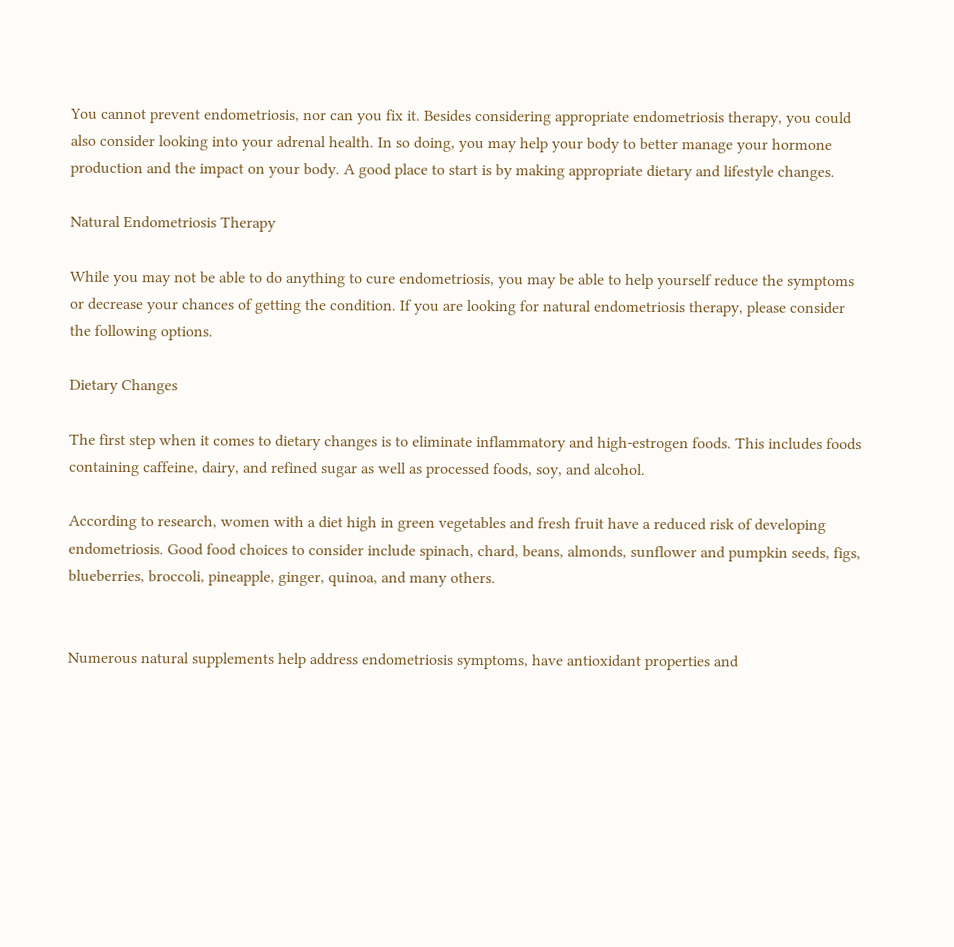You cannot prevent endometriosis, nor can you fix it. Besides considering appropriate endometriosis therapy, you could also consider looking into your adrenal health. In so doing, you may help your body to better manage your hormone production and the impact on your body. A good place to start is by making appropriate dietary and lifestyle changes.

Natural Endometriosis Therapy

While you may not be able to do anything to cure endometriosis, you may be able to help yourself reduce the symptoms or decrease your chances of getting the condition. If you are looking for natural endometriosis therapy, please consider the following options.

Dietary Changes

The first step when it comes to dietary changes is to eliminate inflammatory and high-estrogen foods. This includes foods containing caffeine, dairy, and refined sugar as well as processed foods, soy, and alcohol.

According to research, women with a diet high in green vegetables and fresh fruit have a reduced risk of developing endometriosis. Good food choices to consider include spinach, chard, beans, almonds, sunflower and pumpkin seeds, figs, blueberries, broccoli, pineapple, ginger, quinoa, and many others.


Numerous natural supplements help address endometriosis symptoms, have antioxidant properties and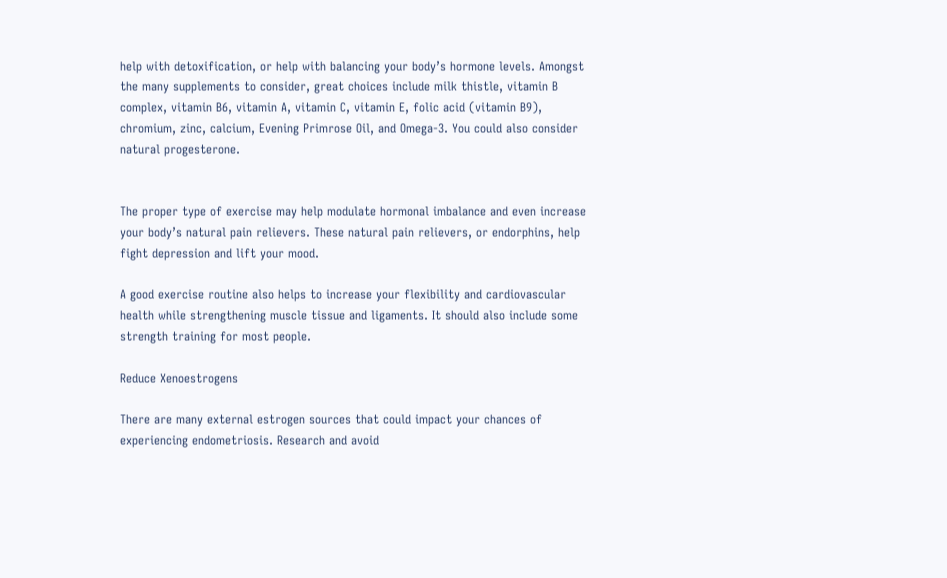help with detoxification, or help with balancing your body’s hormone levels. Amongst the many supplements to consider, great choices include milk thistle, vitamin B complex, vitamin B6, vitamin A, vitamin C, vitamin E, folic acid (vitamin B9), chromium, zinc, calcium, Evening Primrose Oil, and Omega-3. You could also consider natural progesterone.


The proper type of exercise may help modulate hormonal imbalance and even increase your body’s natural pain relievers. These natural pain relievers, or endorphins, help fight depression and lift your mood.

A good exercise routine also helps to increase your flexibility and cardiovascular health while strengthening muscle tissue and ligaments. It should also include some strength training for most people.

Reduce Xenoestrogens

There are many external estrogen sources that could impact your chances of experiencing endometriosis. Research and avoid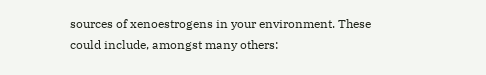sources of xenoestrogens in your environment. These could include, amongst many others: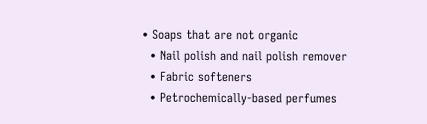• Soaps that are not organic
  • Nail polish and nail polish remover
  • Fabric softeners
  • Petrochemically-based perfumes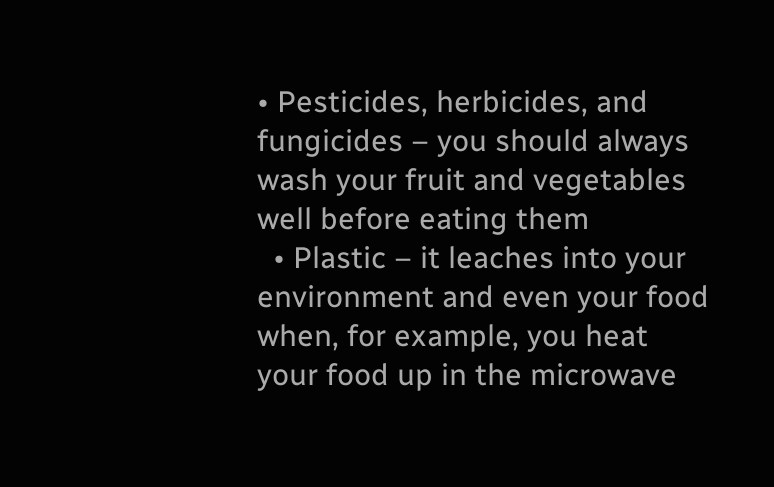• Pesticides, herbicides, and fungicides – you should always wash your fruit and vegetables well before eating them
  • Plastic – it leaches into your environment and even your food when, for example, you heat your food up in the microwave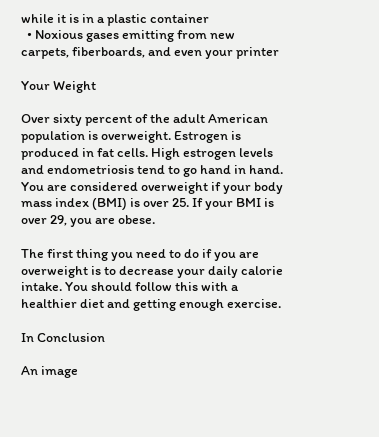while it is in a plastic container
  • Noxious gases emitting from new carpets, fiberboards, and even your printer

Your Weight

Over sixty percent of the adult American population is overweight. Estrogen is produced in fat cells. High estrogen levels and endometriosis tend to go hand in hand. You are considered overweight if your body mass index (BMI) is over 25. If your BMI is over 29, you are obese.

The first thing you need to do if you are overweight is to decrease your daily calorie intake. You should follow this with a healthier diet and getting enough exercise.

In Conclusion

An image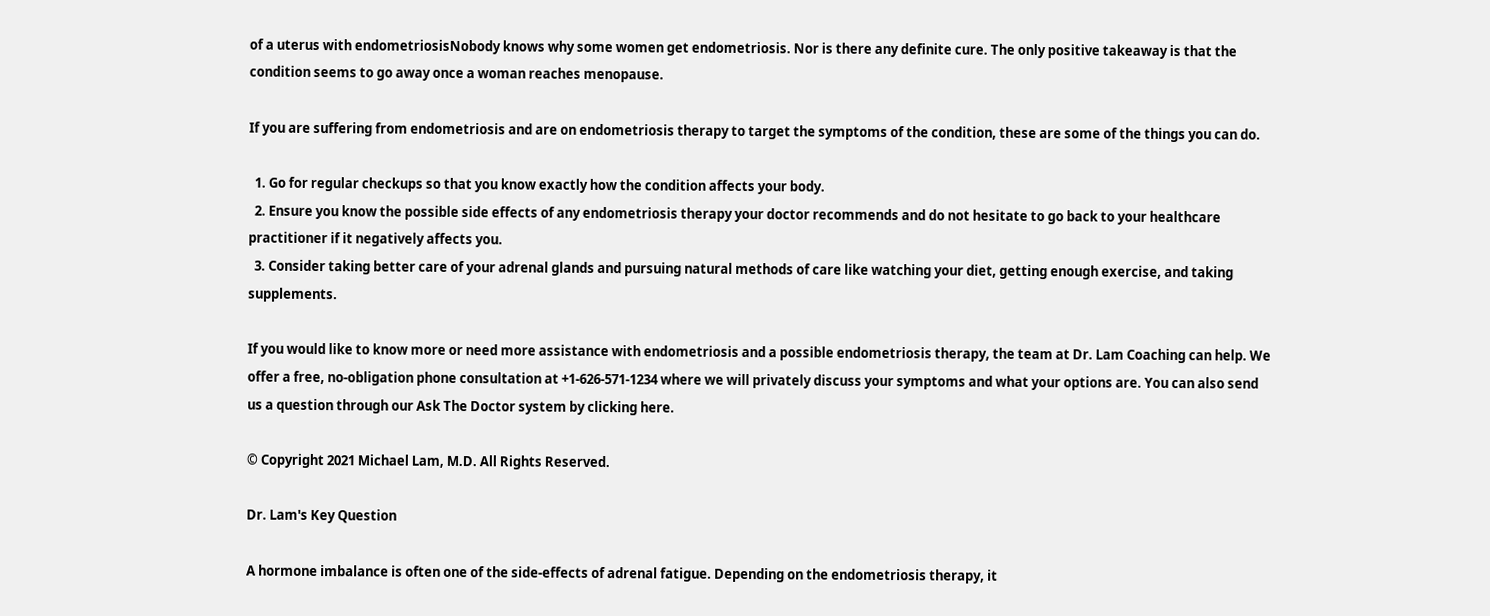of a uterus with endometriosisNobody knows why some women get endometriosis. Nor is there any definite cure. The only positive takeaway is that the condition seems to go away once a woman reaches menopause.

If you are suffering from endometriosis and are on endometriosis therapy to target the symptoms of the condition, these are some of the things you can do.

  1. Go for regular checkups so that you know exactly how the condition affects your body.
  2. Ensure you know the possible side effects of any endometriosis therapy your doctor recommends and do not hesitate to go back to your healthcare practitioner if it negatively affects you.
  3. Consider taking better care of your adrenal glands and pursuing natural methods of care like watching your diet, getting enough exercise, and taking supplements.

If you would like to know more or need more assistance with endometriosis and a possible endometriosis therapy, the team at Dr. Lam Coaching can help. We offer a free, no-obligation phone consultation at +1-626-571-1234 where we will privately discuss your symptoms and what your options are. You can also send us a question through our Ask The Doctor system by clicking here.

© Copyright 2021 Michael Lam, M.D. All Rights Reserved.

Dr. Lam's Key Question

A hormone imbalance is often one of the side-effects of adrenal fatigue. Depending on the endometriosis therapy, it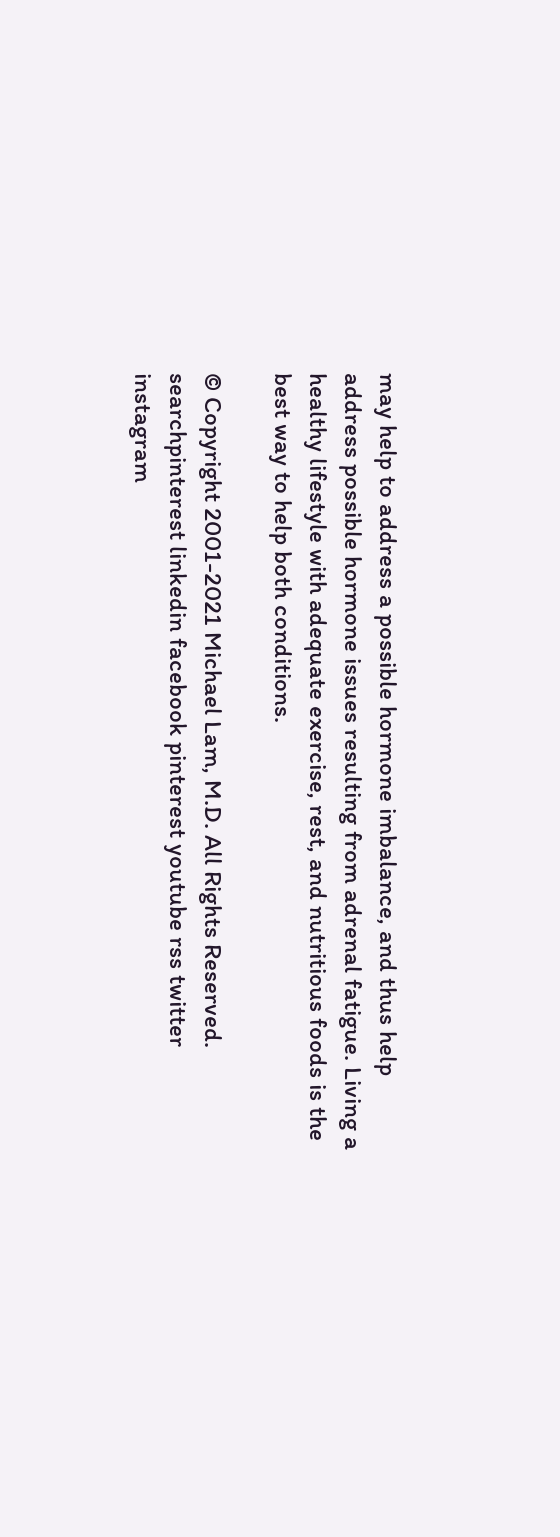may help to address a possible hormone imbalance, and thus help address possible hormone issues resulting from adrenal fatigue. Living a healthy lifestyle with adequate exercise, rest, and nutritious foods is the best way to help both conditions.

© Copyright 2001-2021 Michael Lam, M.D. All Rights Reserved.
searchpinterest linkedin facebook pinterest youtube rss twitter instagram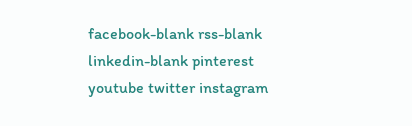facebook-blank rss-blank linkedin-blank pinterest youtube twitter instagram